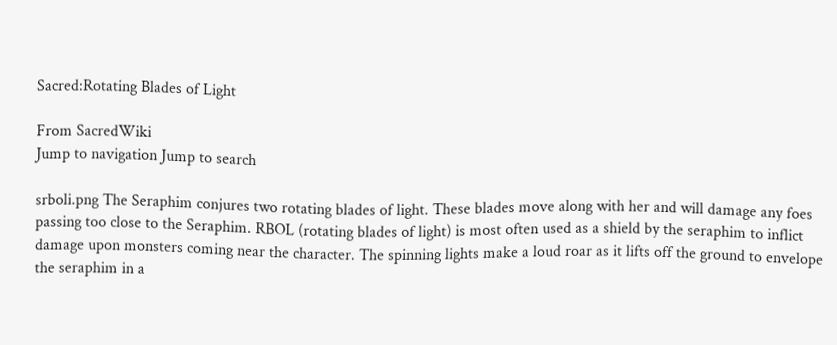Sacred:Rotating Blades of Light

From SacredWiki
Jump to navigation Jump to search

srboli.png The Seraphim conjures two rotating blades of light. These blades move along with her and will damage any foes passing too close to the Seraphim. RBOL (rotating blades of light) is most often used as a shield by the seraphim to inflict damage upon monsters coming near the character. The spinning lights make a loud roar as it lifts off the ground to envelope the seraphim in a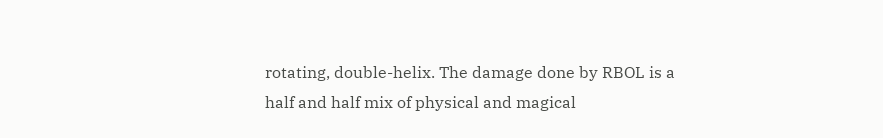rotating, double-helix. The damage done by RBOL is a half and half mix of physical and magical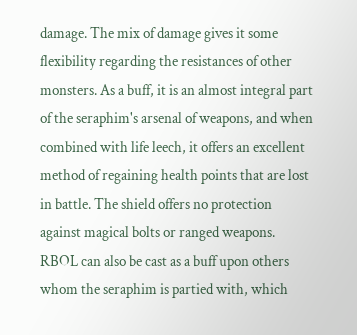damage. The mix of damage gives it some flexibility regarding the resistances of other monsters. As a buff, it is an almost integral part of the seraphim's arsenal of weapons, and when combined with life leech, it offers an excellent method of regaining health points that are lost in battle. The shield offers no protection against magical bolts or ranged weapons. RBOL can also be cast as a buff upon others whom the seraphim is partied with, which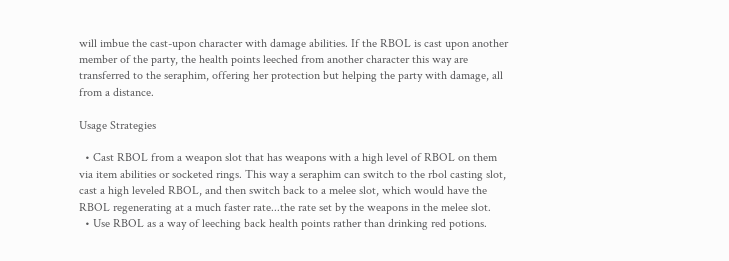will imbue the cast-upon character with damage abilities. If the RBOL is cast upon another member of the party, the health points leeched from another character this way are transferred to the seraphim, offering her protection but helping the party with damage, all from a distance.

Usage Strategies

  • Cast RBOL from a weapon slot that has weapons with a high level of RBOL on them via item abilities or socketed rings. This way a seraphim can switch to the rbol casting slot, cast a high leveled RBOL, and then switch back to a melee slot, which would have the RBOL regenerating at a much faster rate...the rate set by the weapons in the melee slot.
  • Use RBOL as a way of leeching back health points rather than drinking red potions.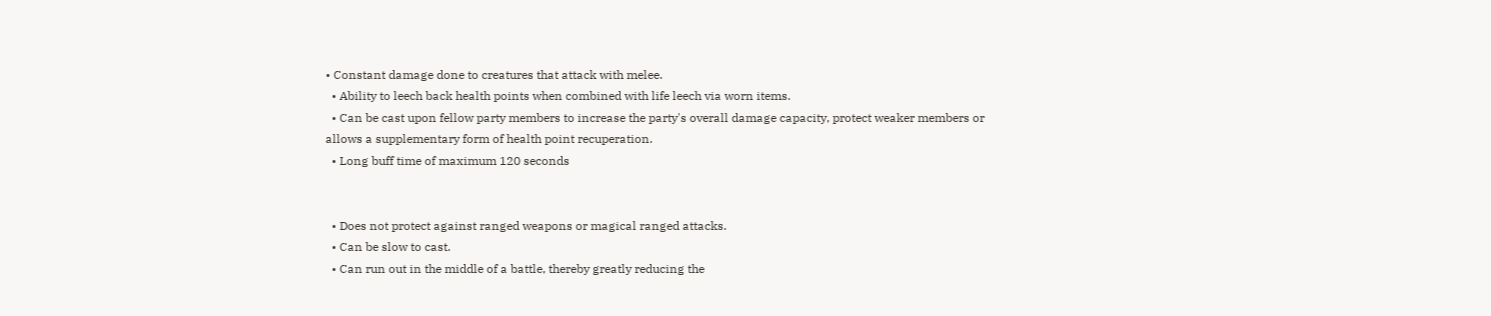• Constant damage done to creatures that attack with melee.
  • Ability to leech back health points when combined with life leech via worn items.
  • Can be cast upon fellow party members to increase the party's overall damage capacity, protect weaker members or allows a supplementary form of health point recuperation.
  • Long buff time of maximum 120 seconds


  • Does not protect against ranged weapons or magical ranged attacks.
  • Can be slow to cast.
  • Can run out in the middle of a battle, thereby greatly reducing the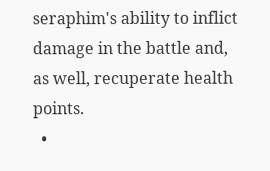seraphim's ability to inflict damage in the battle and, as well, recuperate health points.
  •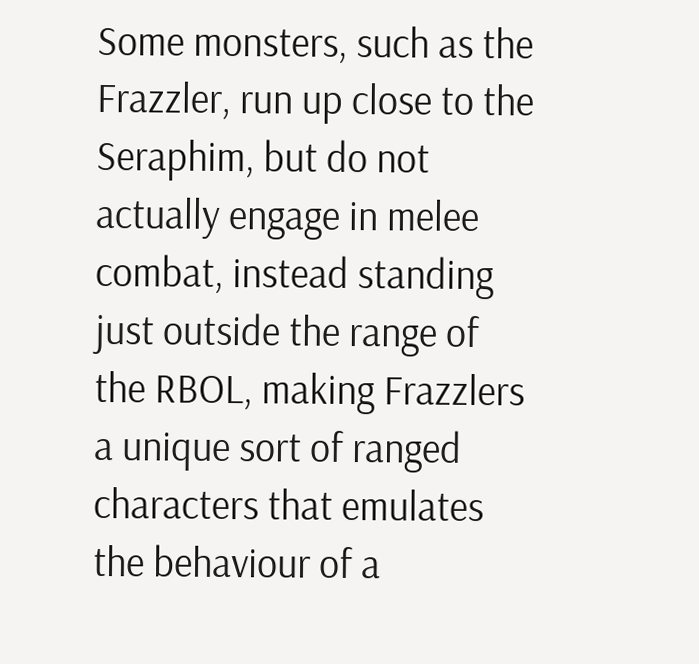Some monsters, such as the Frazzler, run up close to the Seraphim, but do not actually engage in melee combat, instead standing just outside the range of the RBOL, making Frazzlers a unique sort of ranged characters that emulates the behaviour of a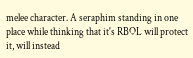melee character. A seraphim standing in one place while thinking that it's RBOL will protect it, will instead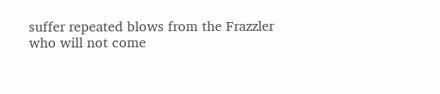suffer repeated blows from the Frazzler who will not come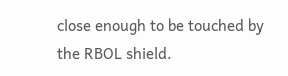close enough to be touched by the RBOL shield.